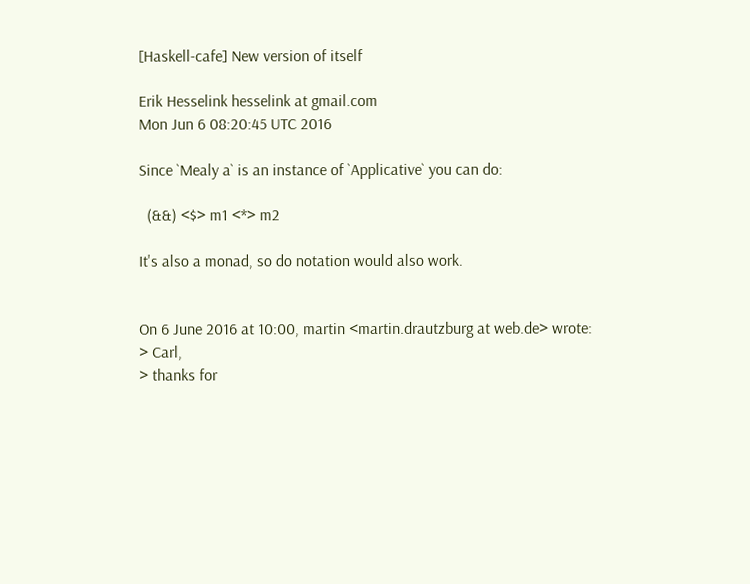[Haskell-cafe] New version of itself

Erik Hesselink hesselink at gmail.com
Mon Jun 6 08:20:45 UTC 2016

Since `Mealy a` is an instance of `Applicative` you can do:

  (&&) <$> m1 <*> m2

It's also a monad, so do notation would also work.


On 6 June 2016 at 10:00, martin <martin.drautzburg at web.de> wrote:
> Carl,
> thanks for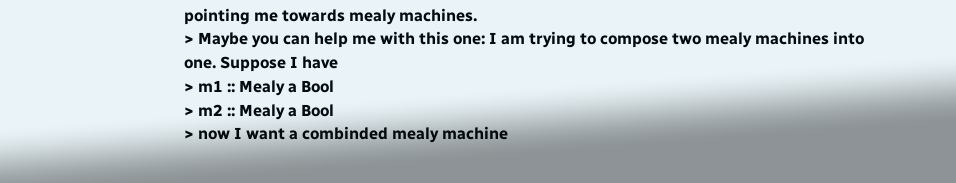pointing me towards mealy machines.
> Maybe you can help me with this one: I am trying to compose two mealy machines into one. Suppose I have
> m1 :: Mealy a Bool
> m2 :: Mealy a Bool
> now I want a combinded mealy machine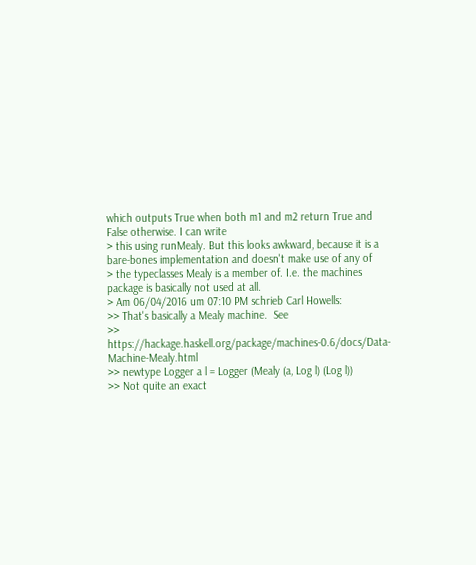which outputs True when both m1 and m2 return True and False otherwise. I can write
> this using runMealy. But this looks awkward, because it is a bare-bones implementation and doesn't make use of any of
> the typeclasses Mealy is a member of. I.e. the machines package is basically not used at all.
> Am 06/04/2016 um 07:10 PM schrieb Carl Howells:
>> That's basically a Mealy machine.  See
>> https://hackage.haskell.org/package/machines-0.6/docs/Data-Machine-Mealy.html
>> newtype Logger a l = Logger (Mealy (a, Log l) (Log l))
>> Not quite an exact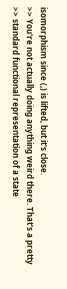isomorphism since (,) is lifted, but it's close.
>> You're not actually doing anything weird there. That's a pretty
>> standard functional representation of a state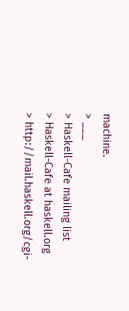machine.
> ___
> Haskell-Cafe mailing list
> Haskell-Cafe at haskell.org
> http://mail.haskell.org/cgi-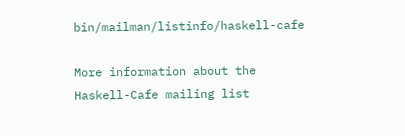bin/mailman/listinfo/haskell-cafe

More information about the Haskell-Cafe mailing list